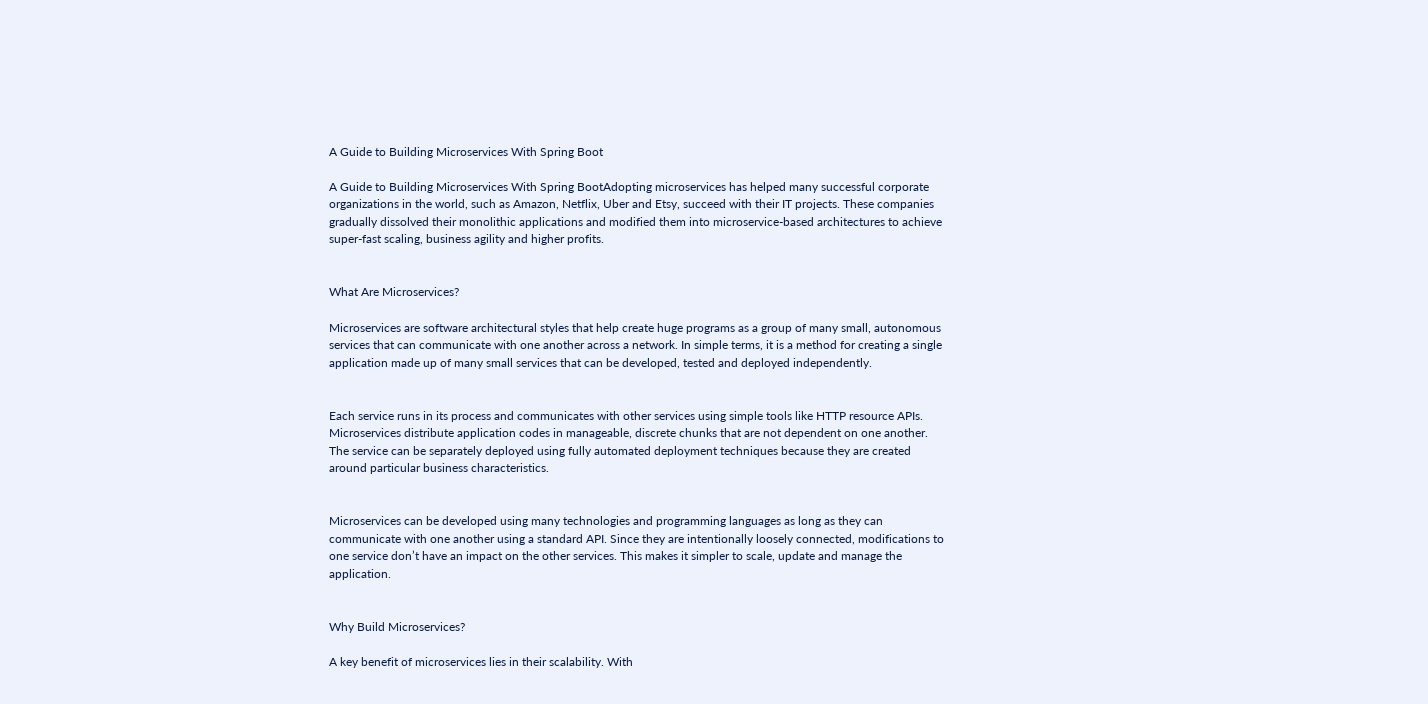A Guide to Building Microservices With Spring Boot

A Guide to Building Microservices With Spring BootAdopting microservices has helped many successful corporate organizations in the world, such as Amazon, Netflix, Uber and Etsy, succeed with their IT projects. These companies gradually dissolved their monolithic applications and modified them into microservice-based architectures to achieve super-fast scaling, business agility and higher profits.


What Are Microservices?

Microservices are software architectural styles that help create huge programs as a group of many small, autonomous services that can communicate with one another across a network. In simple terms, it is a method for creating a single application made up of many small services that can be developed, tested and deployed independently.


Each service runs in its process and communicates with other services using simple tools like HTTP resource APIs. Microservices distribute application codes in manageable, discrete chunks that are not dependent on one another. The service can be separately deployed using fully automated deployment techniques because they are created around particular business characteristics.


Microservices can be developed using many technologies and programming languages as long as they can communicate with one another using a standard API. Since they are intentionally loosely connected, modifications to one service don’t have an impact on the other services. This makes it simpler to scale, update and manage the application.


Why Build Microservices?

A key benefit of microservices lies in their scalability. With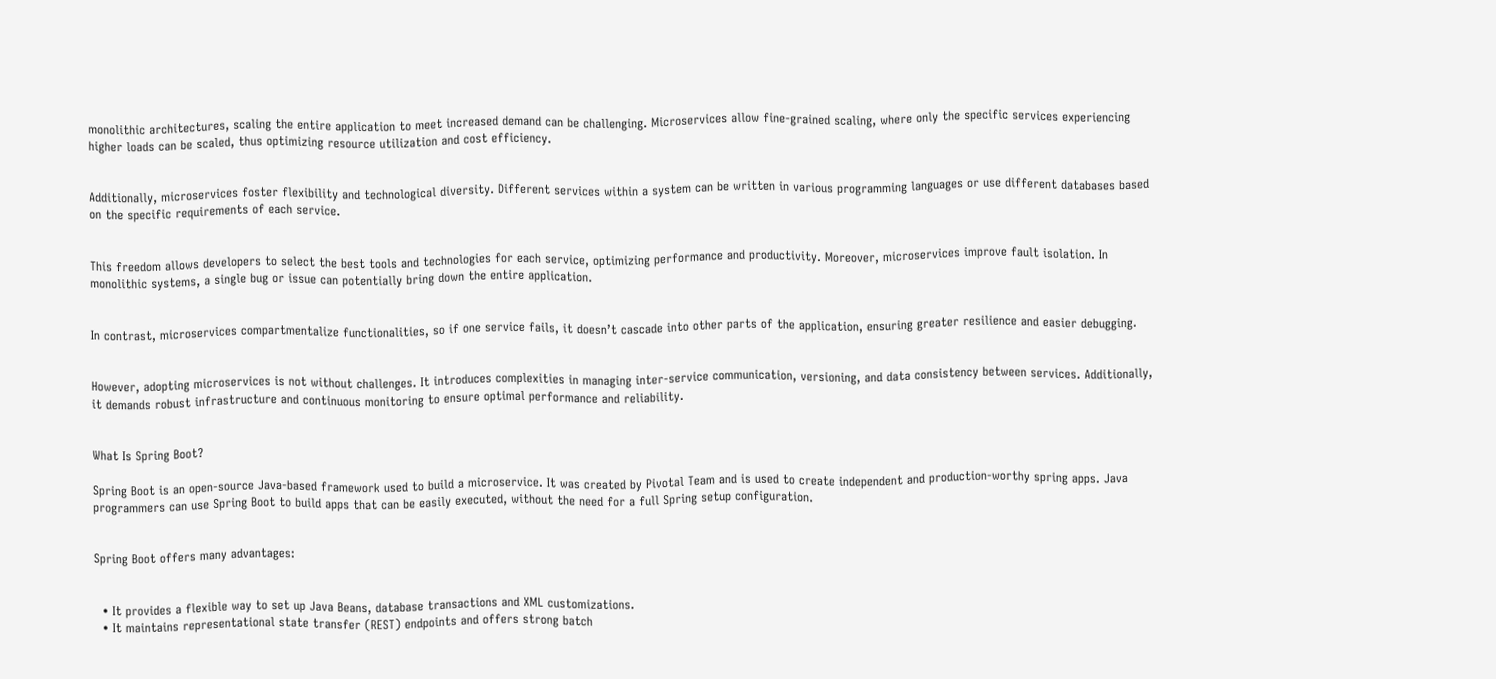monolithic architectures, scaling the entire application to meet increased demand can be challenging. Microservices allow fine-grained scaling, where only the specific services experiencing higher loads can be scaled, thus optimizing resource utilization and cost efficiency.


Additionally, microservices foster flexibility and technological diversity. Different services within a system can be written in various programming languages or use different databases based on the specific requirements of each service.


This freedom allows developers to select the best tools and technologies for each service, optimizing performance and productivity. Moreover, microservices improve fault isolation. In monolithic systems, a single bug or issue can potentially bring down the entire application.


In contrast, microservices compartmentalize functionalities, so if one service fails, it doesn’t cascade into other parts of the application, ensuring greater resilience and easier debugging.


However, adopting microservices is not without challenges. It introduces complexities in managing inter-service communication, versioning, and data consistency between services. Additionally, it demands robust infrastructure and continuous monitoring to ensure optimal performance and reliability.


What Is Spring Boot?

Spring Boot is an open-source Java-based framework used to build a microservice. It was created by Pivotal Team and is used to create independent and production-worthy spring apps. Java programmers can use Spring Boot to build apps that can be easily executed, without the need for a full Spring setup configuration.


Spring Boot offers many advantages:


  • It provides a flexible way to set up Java Beans, database transactions and XML customizations.
  • It maintains representational state transfer (REST) endpoints and offers strong batch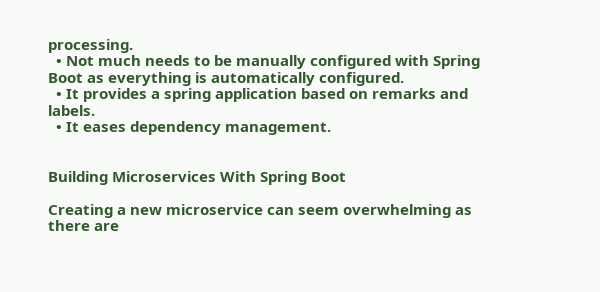processing.
  • Not much needs to be manually configured with Spring Boot as everything is automatically configured.
  • It provides a spring application based on remarks and labels.
  • It eases dependency management.


Building Microservices With Spring Boot

Creating a new microservice can seem overwhelming as there are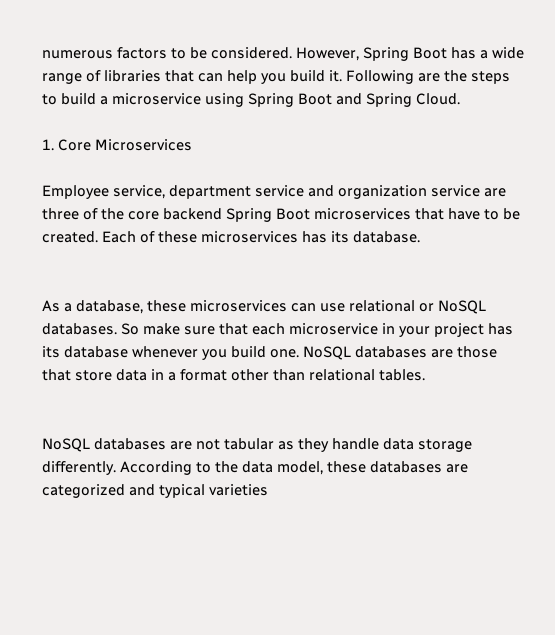numerous factors to be considered. However, Spring Boot has a wide range of libraries that can help you build it. Following are the steps to build a microservice using Spring Boot and Spring Cloud.

1. Core Microservices

Employee service, department service and organization service are three of the core backend Spring Boot microservices that have to be created. Each of these microservices has its database.


As a database, these microservices can use relational or NoSQL databases. So make sure that each microservice in your project has its database whenever you build one. NoSQL databases are those that store data in a format other than relational tables.


NoSQL databases are not tabular as they handle data storage differently. According to the data model, these databases are categorized and typical varieties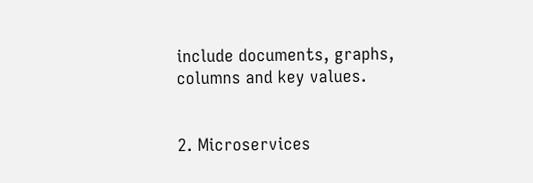include documents, graphs, columns and key values.


2. Microservices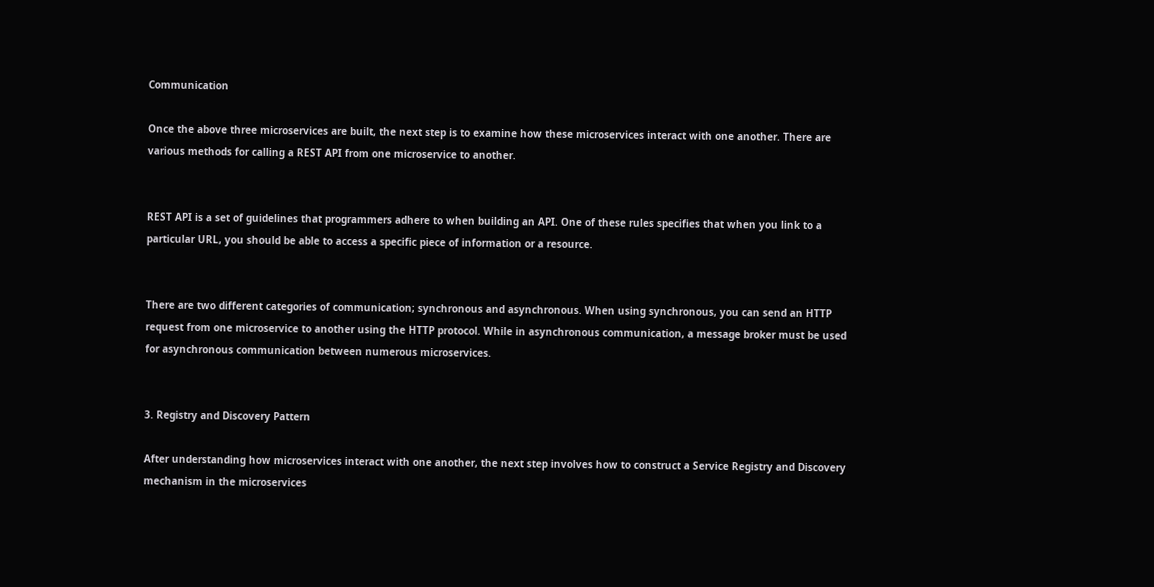Communication

Once the above three microservices are built, the next step is to examine how these microservices interact with one another. There are various methods for calling a REST API from one microservice to another.


REST API is a set of guidelines that programmers adhere to when building an API. One of these rules specifies that when you link to a particular URL, you should be able to access a specific piece of information or a resource.


There are two different categories of communication; synchronous and asynchronous. When using synchronous, you can send an HTTP request from one microservice to another using the HTTP protocol. While in asynchronous communication, a message broker must be used for asynchronous communication between numerous microservices.


3. Registry and Discovery Pattern

After understanding how microservices interact with one another, the next step involves how to construct a Service Registry and Discovery mechanism in the microservices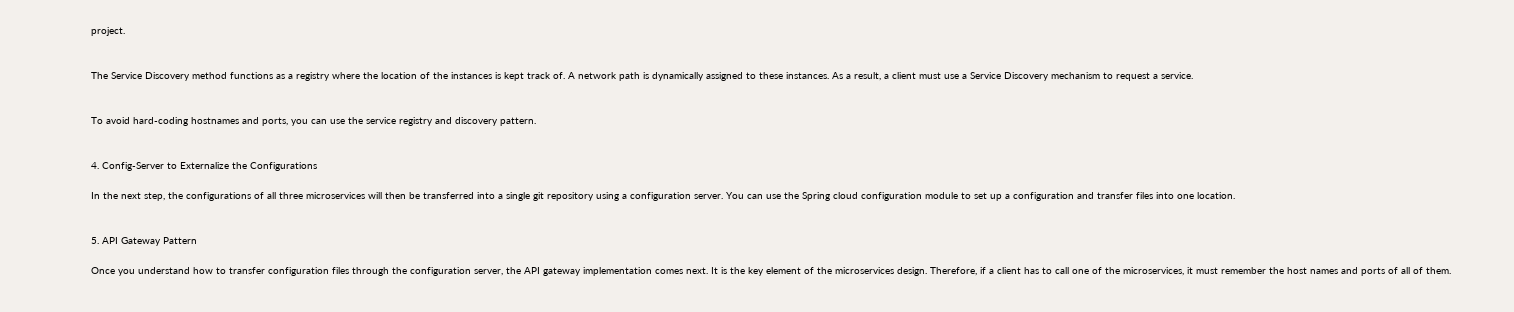project.


The Service Discovery method functions as a registry where the location of the instances is kept track of. A network path is dynamically assigned to these instances. As a result, a client must use a Service Discovery mechanism to request a service.


To avoid hard-coding hostnames and ports, you can use the service registry and discovery pattern.


4. Config-Server to Externalize the Configurations

In the next step, the configurations of all three microservices will then be transferred into a single git repository using a configuration server. You can use the Spring cloud configuration module to set up a configuration and transfer files into one location.


5. API Gateway Pattern

Once you understand how to transfer configuration files through the configuration server, the API gateway implementation comes next. It is the key element of the microservices design. Therefore, if a client has to call one of the microservices, it must remember the host names and ports of all of them.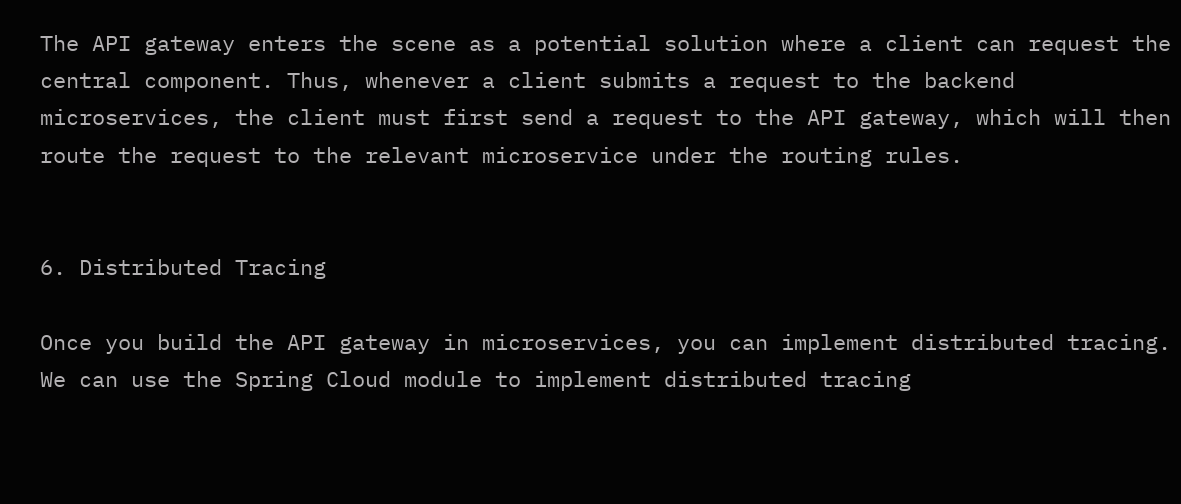The API gateway enters the scene as a potential solution where a client can request the central component. Thus, whenever a client submits a request to the backend microservices, the client must first send a request to the API gateway, which will then route the request to the relevant microservice under the routing rules.


6. Distributed Tracing

Once you build the API gateway in microservices, you can implement distributed tracing. We can use the Spring Cloud module to implement distributed tracing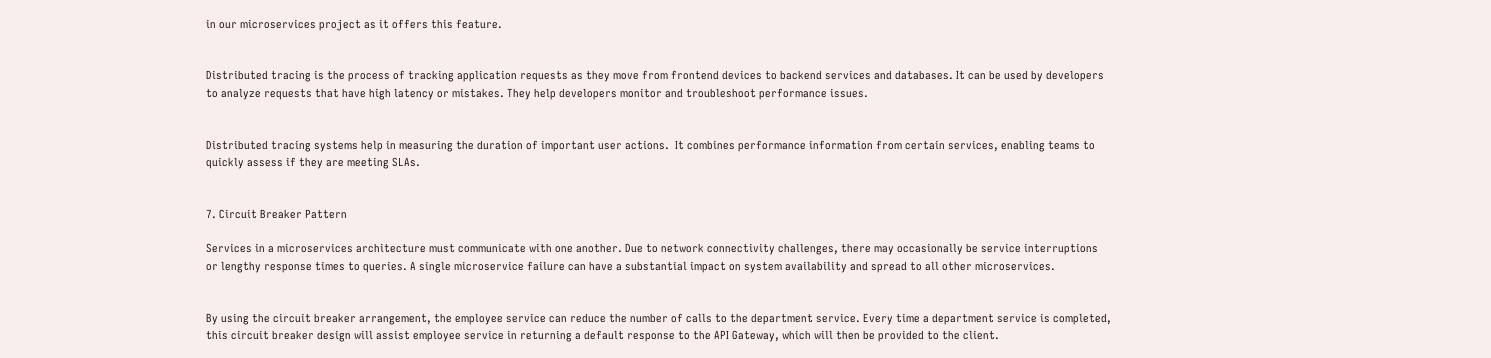in our microservices project as it offers this feature.


Distributed tracing is the process of tracking application requests as they move from frontend devices to backend services and databases. It can be used by developers to analyze requests that have high latency or mistakes. They help developers monitor and troubleshoot performance issues.


Distributed tracing systems help in measuring the duration of important user actions.  It combines performance information from certain services, enabling teams to quickly assess if they are meeting SLAs.


7. Circuit Breaker Pattern

Services in a microservices architecture must communicate with one another. Due to network connectivity challenges, there may occasionally be service interruptions or lengthy response times to queries. A single microservice failure can have a substantial impact on system availability and spread to all other microservices.


By using the circuit breaker arrangement, the employee service can reduce the number of calls to the department service. Every time a department service is completed, this circuit breaker design will assist employee service in returning a default response to the API Gateway, which will then be provided to the client.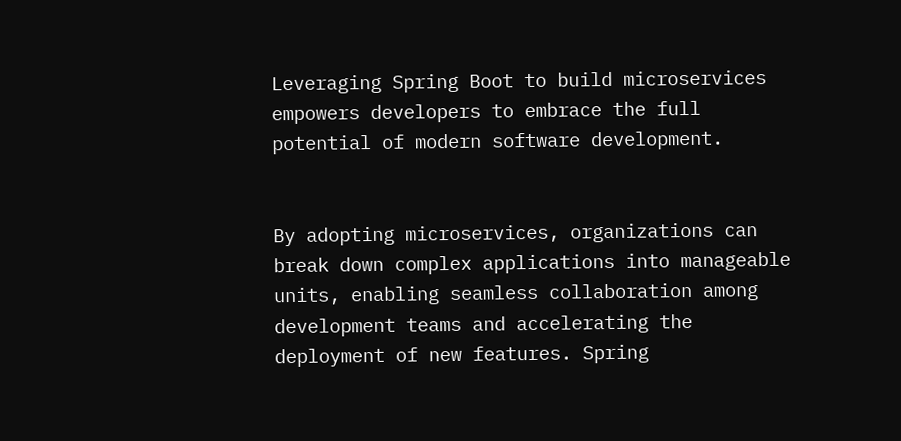Leveraging Spring Boot to build microservices empowers developers to embrace the full potential of modern software development.


By adopting microservices, organizations can break down complex applications into manageable units, enabling seamless collaboration among development teams and accelerating the deployment of new features. Spring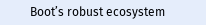Boot’s robust ecosystem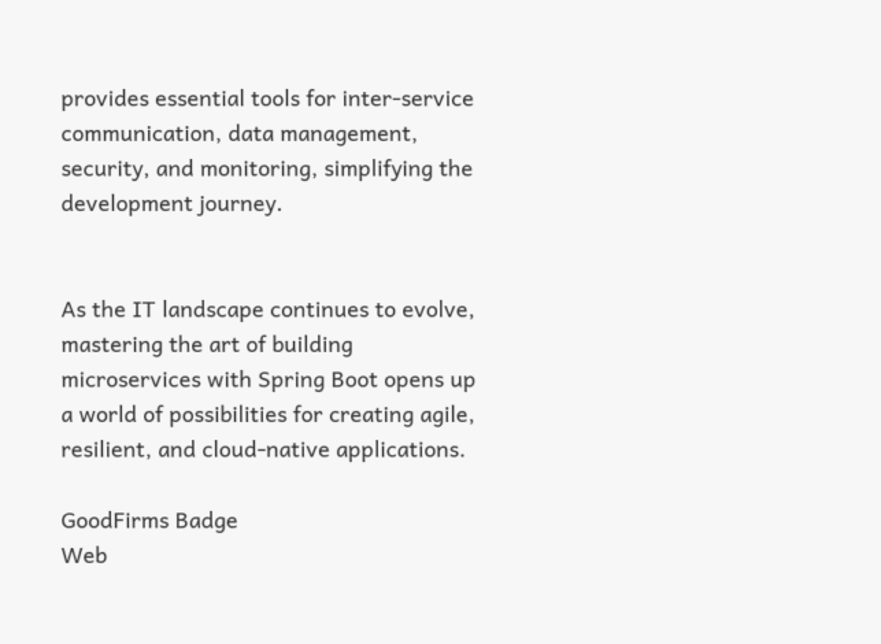provides essential tools for inter-service communication, data management, security, and monitoring, simplifying the development journey.


As the IT landscape continues to evolve, mastering the art of building microservices with Spring Boot opens up a world of possibilities for creating agile, resilient, and cloud-native applications.

GoodFirms Badge
Web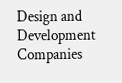Design and Development Companies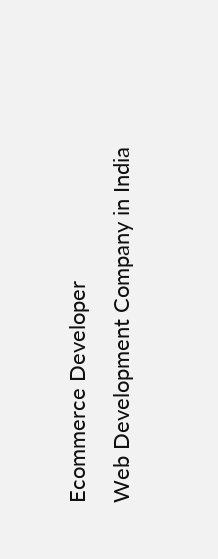Ecommerce Developer
Web Development Company in India